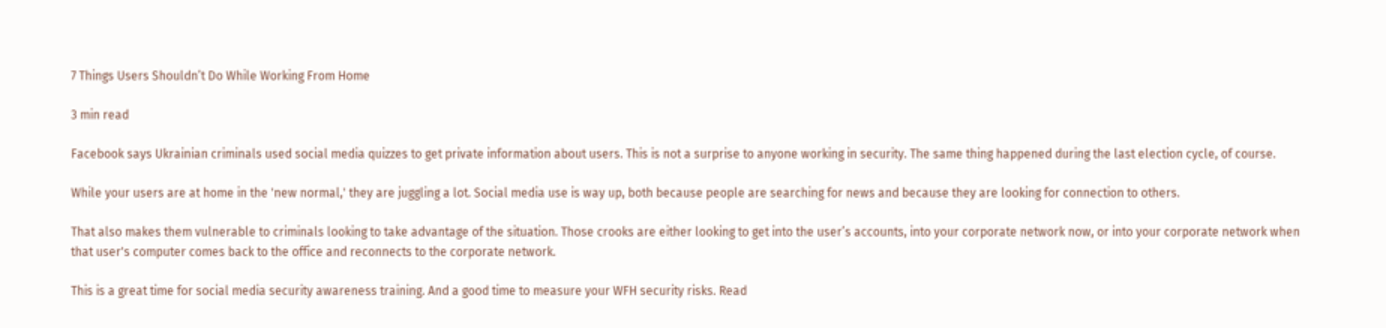7 Things Users Shouldn’t Do While Working From Home

3 min read

Facebook says Ukrainian criminals used social media quizzes to get private information about users. This is not a surprise to anyone working in security. The same thing happened during the last election cycle, of course.

While your users are at home in the 'new normal,' they are juggling a lot. Social media use is way up, both because people are searching for news and because they are looking for connection to others.

That also makes them vulnerable to criminals looking to take advantage of the situation. Those crooks are either looking to get into the user’s accounts, into your corporate network now, or into your corporate network when that user's computer comes back to the office and reconnects to the corporate network.

This is a great time for social media security awareness training. And a good time to measure your WFH security risks. Read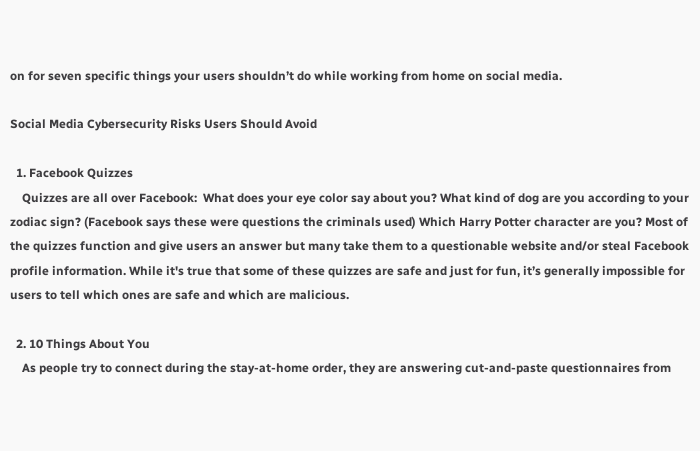on for seven specific things your users shouldn’t do while working from home on social media.

Social Media Cybersecurity Risks Users Should Avoid

  1. Facebook Quizzes
    Quizzes are all over Facebook:  What does your eye color say about you? What kind of dog are you according to your zodiac sign? (Facebook says these were questions the criminals used) Which Harry Potter character are you? Most of the quizzes function and give users an answer but many take them to a questionable website and/or steal Facebook profile information. While it's true that some of these quizzes are safe and just for fun, it’s generally impossible for users to tell which ones are safe and which are malicious.

  2. 10 Things About You
    As people try to connect during the stay-at-home order, they are answering cut-and-paste questionnaires from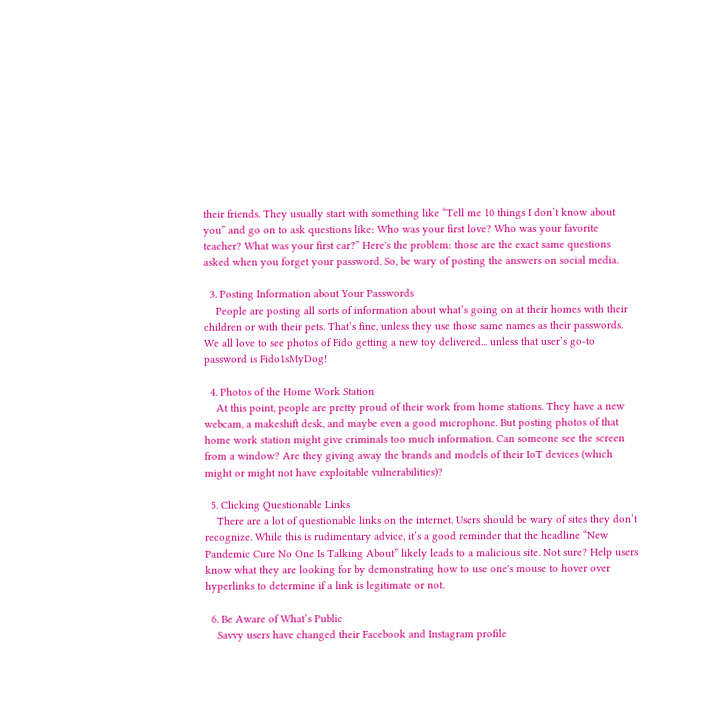their friends. They usually start with something like “Tell me 10 things I don’t know about you” and go on to ask questions like: Who was your first love? Who was your favorite teacher? What was your first car?” Here's the problem: those are the exact same questions asked when you forget your password. So, be wary of posting the answers on social media.

  3. Posting Information about Your Passwords
    People are posting all sorts of information about what’s going on at their homes with their children or with their pets. That’s fine, unless they use those same names as their passwords. We all love to see photos of Fido getting a new toy delivered... unless that user’s go-to password is Fido1sMyDog!

  4. Photos of the Home Work Station
    At this point, people are pretty proud of their work from home stations. They have a new webcam, a makeshift desk, and maybe even a good microphone. But posting photos of that home work station might give criminals too much information. Can someone see the screen from a window? Are they giving away the brands and models of their IoT devices (which might or might not have exploitable vulnerabilities)?

  5. Clicking Questionable Links
    There are a lot of questionable links on the internet. Users should be wary of sites they don’t recognize. While this is rudimentary advice, it’s a good reminder that the headline “New Pandemic Cure No One Is Talking About” likely leads to a malicious site. Not sure? Help users know what they are looking for by demonstrating how to use one's mouse to hover over hyperlinks to determine if a link is legitimate or not.

  6. Be Aware of What’s Public
    Savvy users have changed their Facebook and Instagram profile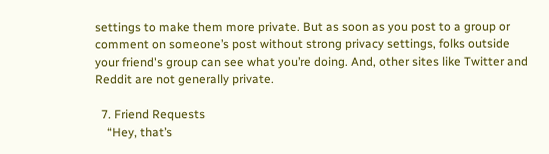settings to make them more private. But as soon as you post to a group or comment on someone’s post without strong privacy settings, folks outside your friend's group can see what you’re doing. And, other sites like Twitter and Reddit are not generally private.

  7. Friend Requests
    “Hey, that’s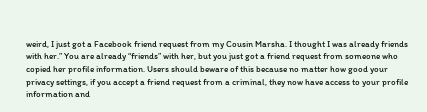weird, I just got a Facebook friend request from my Cousin Marsha. I thought I was already friends with her.” You are already “friends” with her, but you just got a friend request from someone who copied her profile information. Users should beware of this because no matter how good your privacy settings, if you accept a friend request from a criminal, they now have access to your profile information and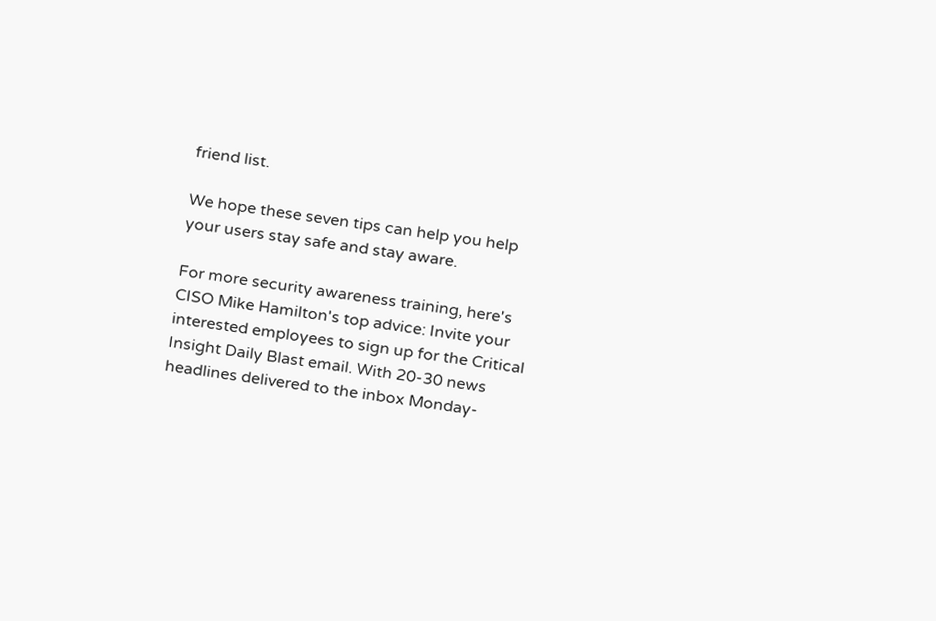friend list.

We hope these seven tips can help you help your users stay safe and stay aware.

For more security awareness training, here's CISO Mike Hamilton's top advice: Invite your interested employees to sign up for the Critical Insight Daily Blast email. With 20-30 news headlines delivered to the inbox Monday-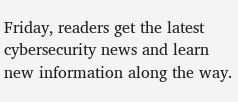Friday, readers get the latest cybersecurity news and learn new information along the way.